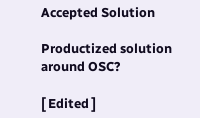Accepted Solution

Productized solution around OSC?

[ Edited ]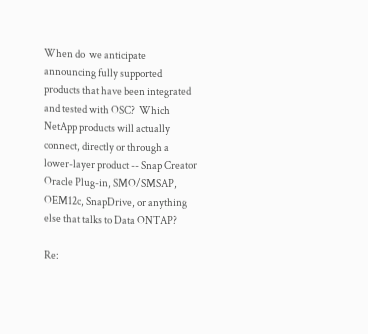When do  we anticipate announcing fully supported products that have been integrated and tested with OSC?  Which NetApp products will actually connect, directly or through a lower-layer product -- Snap Creator Oracle Plug-in, SMO/SMSAP, OEM12c, SnapDrive, or anything else that talks to Data ONTAP?

Re: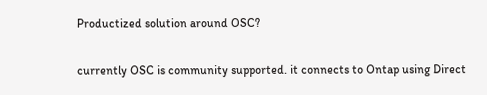Productized solution around OSC?

currently OSC is community supported. it connects to Ontap using Direct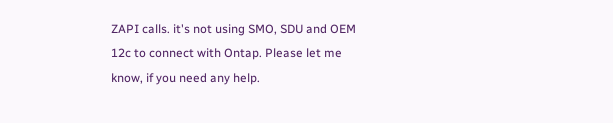ZAPI calls. it's not using SMO, SDU and OEM 12c to connect with Ontap. Please let me know, if you need any help.